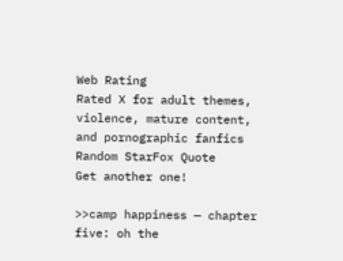Web Rating
Rated X for adult themes, violence, mature content, and pornographic fanfics
Random StarFox Quote
Get another one!

>>camp happiness — chapter five: oh the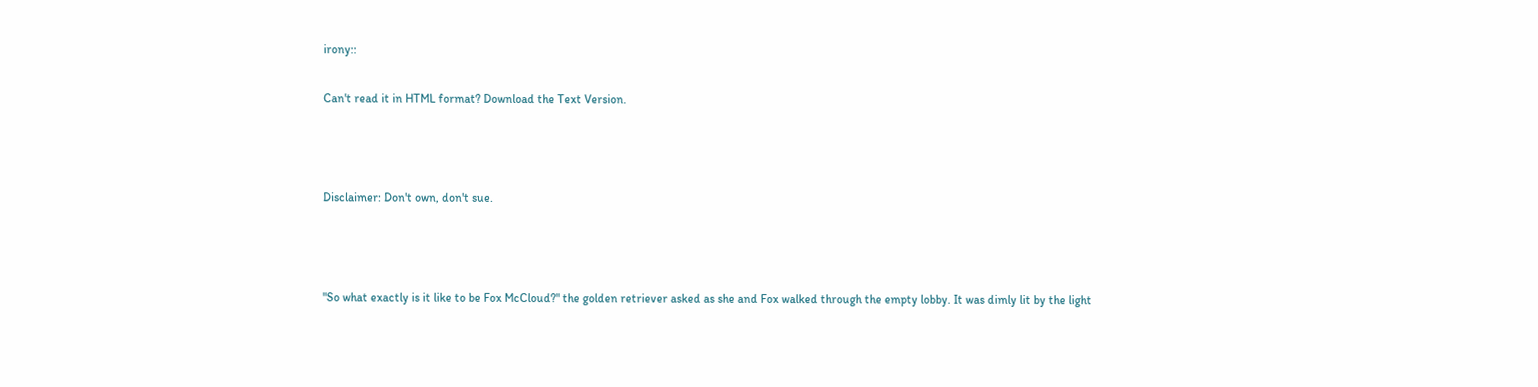irony::

Can't read it in HTML format? Download the Text Version.



Disclaimer: Don't own, don't sue.



"So what exactly is it like to be Fox McCloud?" the golden retriever asked as she and Fox walked through the empty lobby. It was dimly lit by the light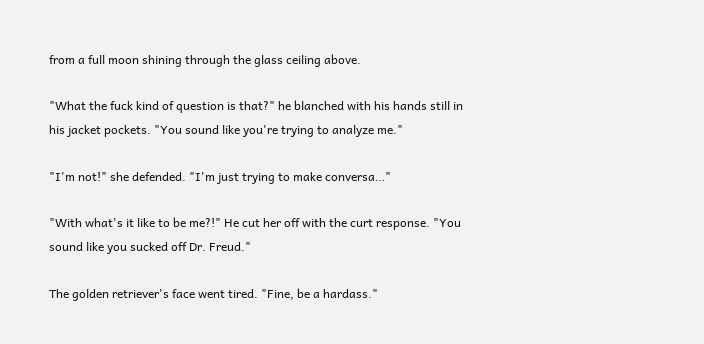from a full moon shining through the glass ceiling above.

"What the fuck kind of question is that?" he blanched with his hands still in his jacket pockets. "You sound like you're trying to analyze me."

"I'm not!" she defended. "I'm just trying to make conversa…"

"With what's it like to be me?!" He cut her off with the curt response. "You sound like you sucked off Dr. Freud."

The golden retriever's face went tired. "Fine, be a hardass."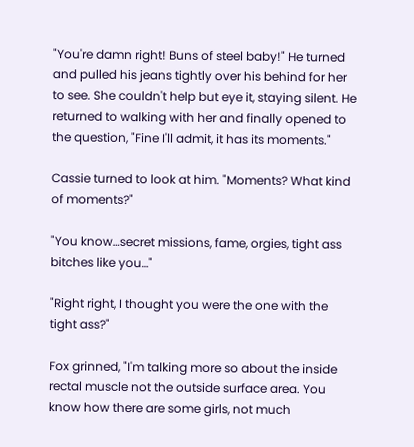"You're damn right! Buns of steel baby!" He turned and pulled his jeans tightly over his behind for her to see. She couldn't help but eye it, staying silent. He returned to walking with her and finally opened to the question, "Fine I'll admit, it has its moments."

Cassie turned to look at him. "Moments? What kind of moments?"

"You know…secret missions, fame, orgies, tight ass bitches like you…"

"Right right, I thought you were the one with the tight ass?"

Fox grinned, "I'm talking more so about the inside rectal muscle not the outside surface area. You know how there are some girls, not much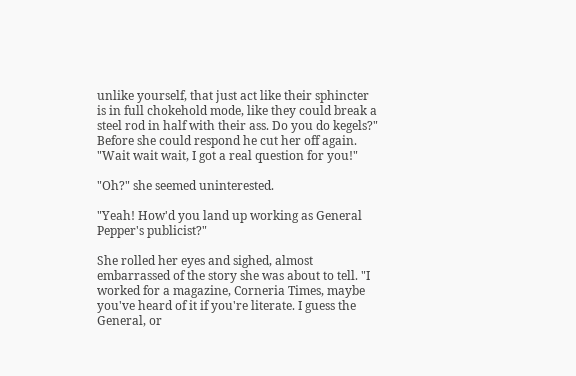unlike yourself, that just act like their sphincter is in full chokehold mode, like they could break a steel rod in half with their ass. Do you do kegels?" Before she could respond he cut her off again. "Wait wait wait, I got a real question for you!"

"Oh?" she seemed uninterested.

"Yeah! How'd you land up working as General Pepper's publicist?"

She rolled her eyes and sighed, almost embarrassed of the story she was about to tell. "I worked for a magazine, Corneria Times, maybe you've heard of it if you're literate. I guess the General, or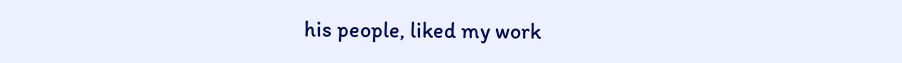his people, liked my work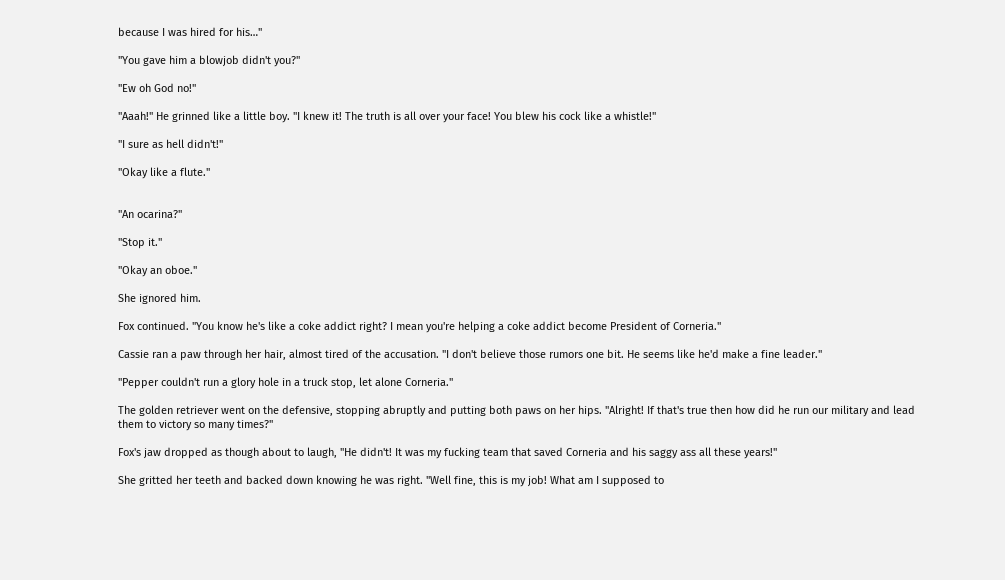because I was hired for his…"

"You gave him a blowjob didn't you?"

"Ew oh God no!"

"Aaah!" He grinned like a little boy. "I knew it! The truth is all over your face! You blew his cock like a whistle!"

"I sure as hell didn't!"

"Okay like a flute."


"An ocarina?"

"Stop it."

"Okay an oboe."

She ignored him.

Fox continued. "You know he's like a coke addict right? I mean you're helping a coke addict become President of Corneria."

Cassie ran a paw through her hair, almost tired of the accusation. "I don't believe those rumors one bit. He seems like he'd make a fine leader."

"Pepper couldn't run a glory hole in a truck stop, let alone Corneria."

The golden retriever went on the defensive, stopping abruptly and putting both paws on her hips. "Alright! If that's true then how did he run our military and lead them to victory so many times?"

Fox's jaw dropped as though about to laugh, "He didn't! It was my fucking team that saved Corneria and his saggy ass all these years!"

She gritted her teeth and backed down knowing he was right. "Well fine, this is my job! What am I supposed to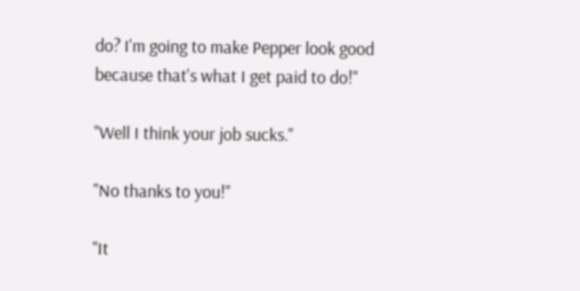do? I'm going to make Pepper look good because that's what I get paid to do!"

"Well I think your job sucks."

"No thanks to you!"

"It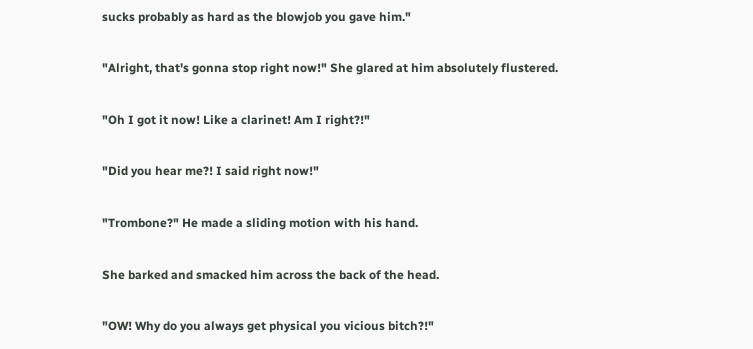sucks probably as hard as the blowjob you gave him."

"Alright, that's gonna stop right now!" She glared at him absolutely flustered.

"Oh I got it now! Like a clarinet! Am I right?!"

"Did you hear me?! I said right now!"

"Trombone?" He made a sliding motion with his hand.

She barked and smacked him across the back of the head.

"OW! Why do you always get physical you vicious bitch?!"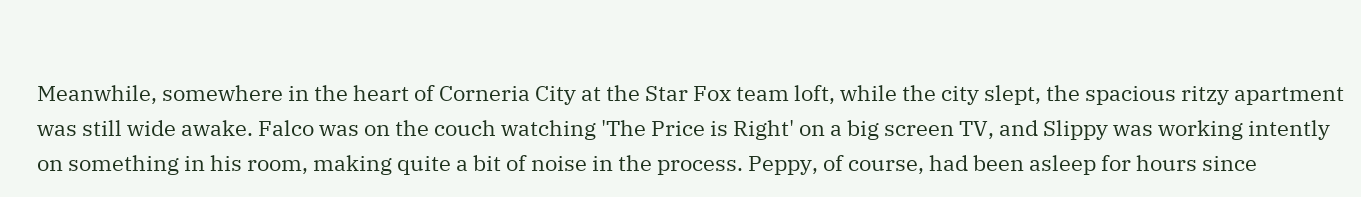Meanwhile, somewhere in the heart of Corneria City at the Star Fox team loft, while the city slept, the spacious ritzy apartment was still wide awake. Falco was on the couch watching 'The Price is Right' on a big screen TV, and Slippy was working intently on something in his room, making quite a bit of noise in the process. Peppy, of course, had been asleep for hours since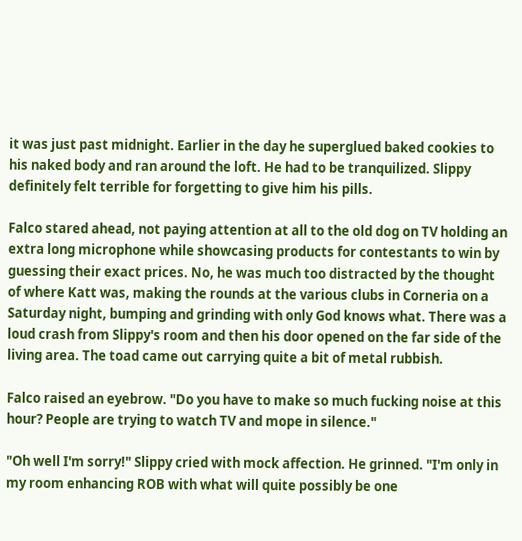it was just past midnight. Earlier in the day he superglued baked cookies to his naked body and ran around the loft. He had to be tranquilized. Slippy definitely felt terrible for forgetting to give him his pills.

Falco stared ahead, not paying attention at all to the old dog on TV holding an extra long microphone while showcasing products for contestants to win by guessing their exact prices. No, he was much too distracted by the thought of where Katt was, making the rounds at the various clubs in Corneria on a Saturday night, bumping and grinding with only God knows what. There was a loud crash from Slippy's room and then his door opened on the far side of the living area. The toad came out carrying quite a bit of metal rubbish.

Falco raised an eyebrow. "Do you have to make so much fucking noise at this hour? People are trying to watch TV and mope in silence."

"Oh well I'm sorry!" Slippy cried with mock affection. He grinned. "I'm only in my room enhancing ROB with what will quite possibly be one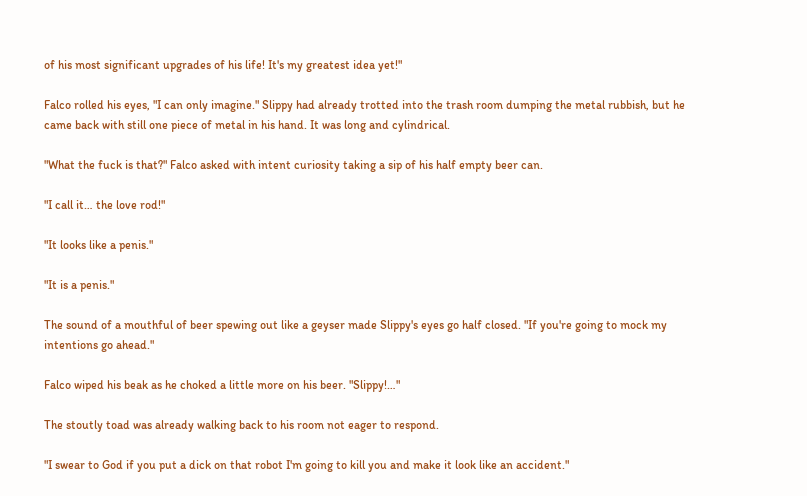of his most significant upgrades of his life! It's my greatest idea yet!"

Falco rolled his eyes, "I can only imagine." Slippy had already trotted into the trash room dumping the metal rubbish, but he came back with still one piece of metal in his hand. It was long and cylindrical.

"What the fuck is that?" Falco asked with intent curiosity taking a sip of his half empty beer can.

"I call it… the love rod!"

"It looks like a penis."

"It is a penis."

The sound of a mouthful of beer spewing out like a geyser made Slippy's eyes go half closed. "If you're going to mock my intentions go ahead."

Falco wiped his beak as he choked a little more on his beer. "Slippy!…"

The stoutly toad was already walking back to his room not eager to respond.

"I swear to God if you put a dick on that robot I'm going to kill you and make it look like an accident."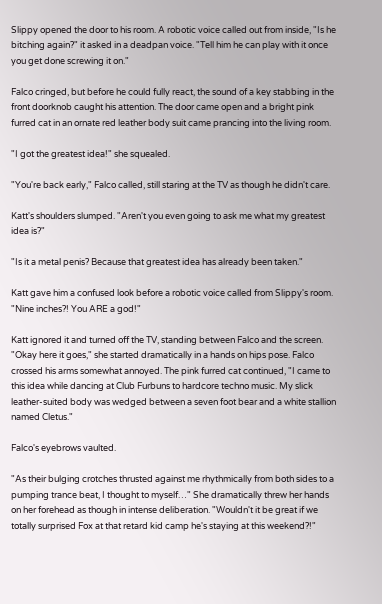Slippy opened the door to his room. A robotic voice called out from inside, "Is he bitching again?" it asked in a deadpan voice. "Tell him he can play with it once you get done screwing it on."

Falco cringed, but before he could fully react, the sound of a key stabbing in the front doorknob caught his attention. The door came open and a bright pink furred cat in an ornate red leather body suit came prancing into the living room.

"I got the greatest idea!" she squealed.

"You're back early," Falco called, still staring at the TV as though he didn't care.

Katt's shoulders slumped. "Aren't you even going to ask me what my greatest idea is?"

"Is it a metal penis? Because that greatest idea has already been taken."

Katt gave him a confused look before a robotic voice called from Slippy's room. "Nine inches?! You ARE a god!"

Katt ignored it and turned off the TV, standing between Falco and the screen. "Okay here it goes," she started dramatically in a hands on hips pose. Falco crossed his arms somewhat annoyed. The pink furred cat continued, "I came to this idea while dancing at Club Furbuns to hardcore techno music. My slick leather-suited body was wedged between a seven foot bear and a white stallion named Cletus."

Falco's eyebrows vaulted.

"As their bulging crotches thrusted against me rhythmically from both sides to a pumping trance beat, I thought to myself…" She dramatically threw her hands on her forehead as though in intense deliberation. "Wouldn't it be great if we totally surprised Fox at that retard kid camp he's staying at this weekend?!"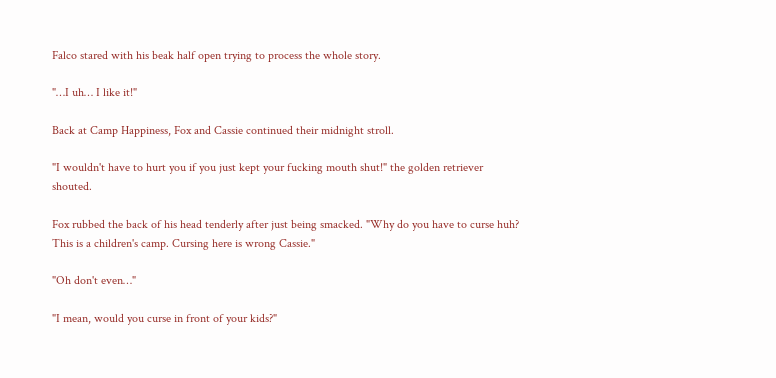Falco stared with his beak half open trying to process the whole story.

"…I uh… I like it!"

Back at Camp Happiness, Fox and Cassie continued their midnight stroll.

"I wouldn't have to hurt you if you just kept your fucking mouth shut!" the golden retriever shouted.

Fox rubbed the back of his head tenderly after just being smacked. "Why do you have to curse huh? This is a children's camp. Cursing here is wrong Cassie."

"Oh don't even…"

"I mean, would you curse in front of your kids?"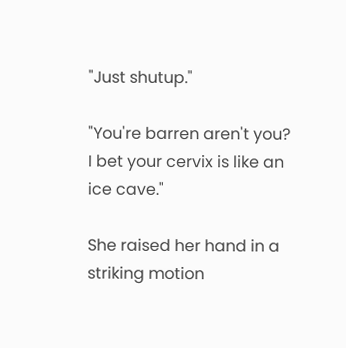"Just shutup."

"You're barren aren't you? I bet your cervix is like an ice cave."

She raised her hand in a striking motion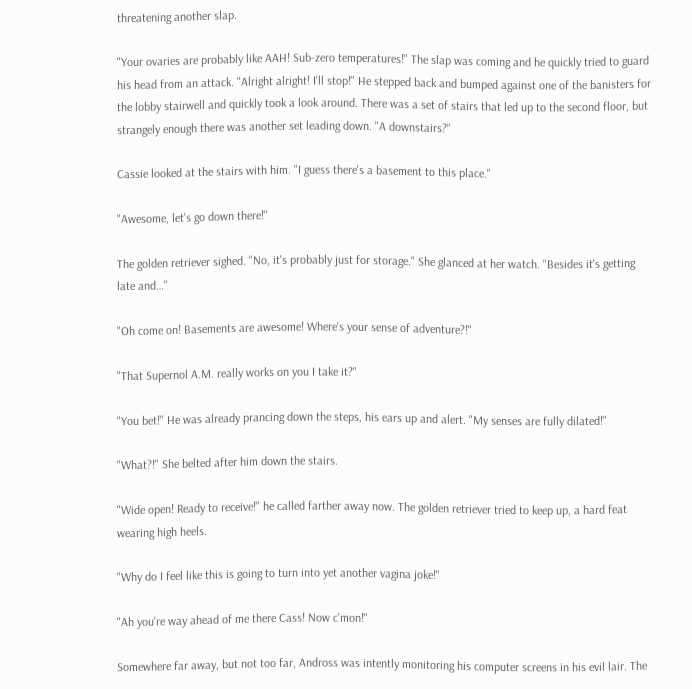threatening another slap.

"Your ovaries are probably like AAH! Sub-zero temperatures!" The slap was coming and he quickly tried to guard his head from an attack. "Alright alright! I'll stop!" He stepped back and bumped against one of the banisters for the lobby stairwell and quickly took a look around. There was a set of stairs that led up to the second floor, but strangely enough there was another set leading down. "A downstairs?"

Cassie looked at the stairs with him. "I guess there's a basement to this place."

"Awesome, let's go down there!"

The golden retriever sighed. "No, it's probably just for storage." She glanced at her watch. "Besides it's getting late and…"

"Oh come on! Basements are awesome! Where's your sense of adventure?!"

"That Supernol A.M. really works on you I take it?"

"You bet!" He was already prancing down the steps, his ears up and alert. "My senses are fully dilated!"

"What?!" She belted after him down the stairs.

"Wide open! Ready to receive!" he called farther away now. The golden retriever tried to keep up, a hard feat wearing high heels.

"Why do I feel like this is going to turn into yet another vagina joke!"

"Ah you're way ahead of me there Cass! Now c'mon!"

Somewhere far away, but not too far, Andross was intently monitoring his computer screens in his evil lair. The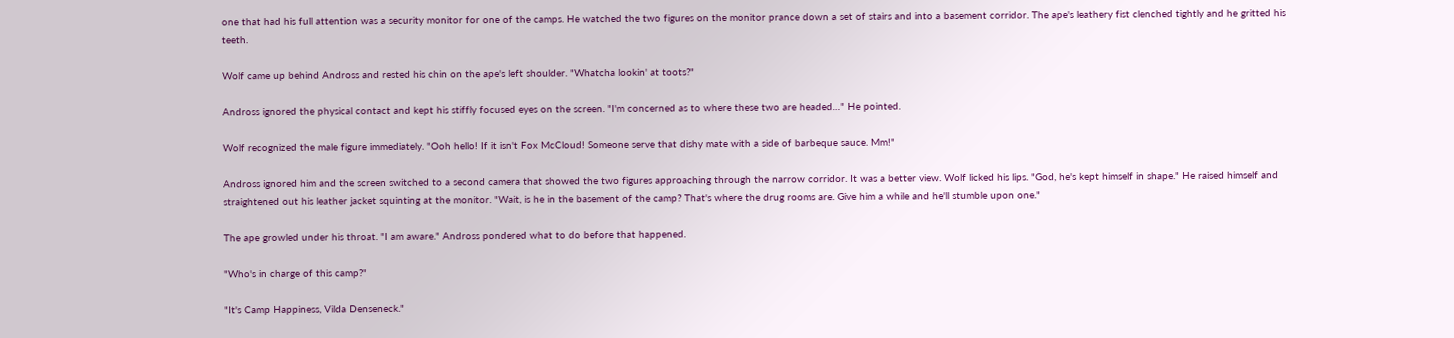one that had his full attention was a security monitor for one of the camps. He watched the two figures on the monitor prance down a set of stairs and into a basement corridor. The ape's leathery fist clenched tightly and he gritted his teeth.

Wolf came up behind Andross and rested his chin on the ape's left shoulder. "Whatcha lookin' at toots?"

Andross ignored the physical contact and kept his stiffly focused eyes on the screen. "I'm concerned as to where these two are headed…" He pointed.

Wolf recognized the male figure immediately. "Ooh hello! If it isn't Fox McCloud! Someone serve that dishy mate with a side of barbeque sauce. Mm!"

Andross ignored him and the screen switched to a second camera that showed the two figures approaching through the narrow corridor. It was a better view. Wolf licked his lips. "God, he's kept himself in shape." He raised himself and straightened out his leather jacket squinting at the monitor. "Wait, is he in the basement of the camp? That's where the drug rooms are. Give him a while and he'll stumble upon one."

The ape growled under his throat. "I am aware." Andross pondered what to do before that happened.

"Who's in charge of this camp?"

"It's Camp Happiness, Vilda Denseneck."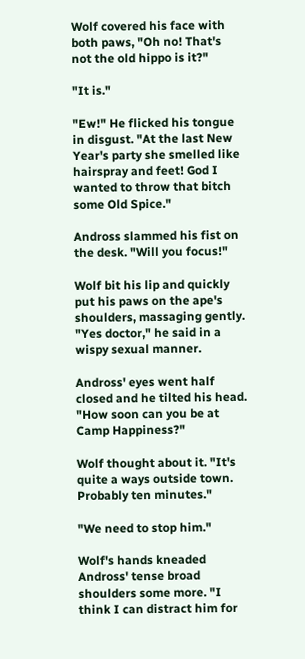Wolf covered his face with both paws, "Oh no! That's not the old hippo is it?"

"It is."

"Ew!" He flicked his tongue in disgust. "At the last New Year's party she smelled like hairspray and feet! God I wanted to throw that bitch some Old Spice."

Andross slammed his fist on the desk. "Will you focus!"

Wolf bit his lip and quickly put his paws on the ape's shoulders, massaging gently. "Yes doctor," he said in a wispy sexual manner.

Andross' eyes went half closed and he tilted his head. "How soon can you be at Camp Happiness?"

Wolf thought about it. "It's quite a ways outside town. Probably ten minutes."

"We need to stop him."

Wolf's hands kneaded Andross' tense broad shoulders some more. "I think I can distract him for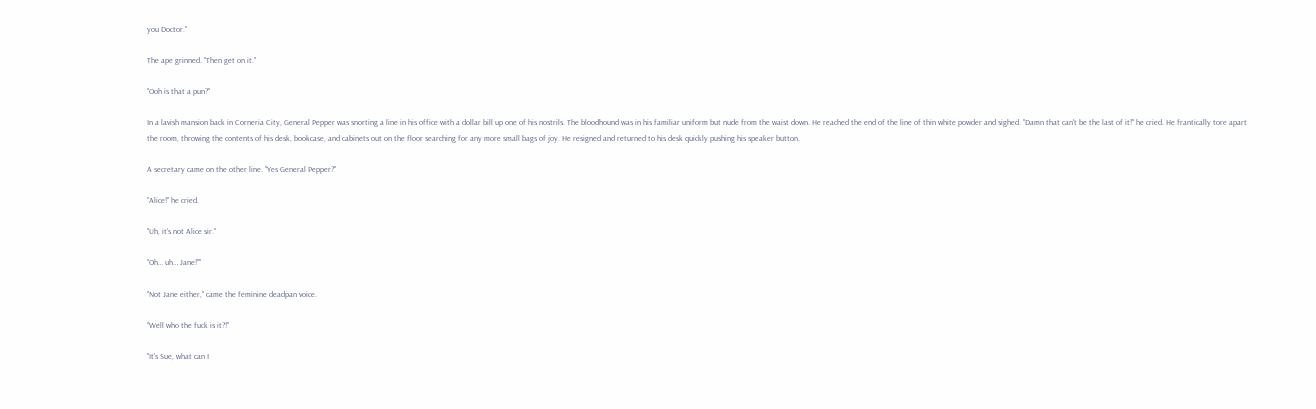you Doctor."

The ape grinned. "Then get on it."

"Ooh is that a pun?"

In a lavish mansion back in Corneria City, General Pepper was snorting a line in his office with a dollar bill up one of his nostrils. The bloodhound was in his familiar uniform but nude from the waist down. He reached the end of the line of thin white powder and sighed. "Damn that can't be the last of it!" he cried. He frantically tore apart the room, throwing the contents of his desk, bookcase, and cabinets out on the floor searching for any more small bags of joy. He resigned and returned to his desk quickly pushing his speaker button.

A secretary came on the other line. "Yes General Pepper?"

"Alice!" he cried.

"Uh, it's not Alice sir."

"Oh… uh… Jane!""

"Not Jane either," came the feminine deadpan voice.

"Well who the fuck is it?!"

"It's Sue, what can I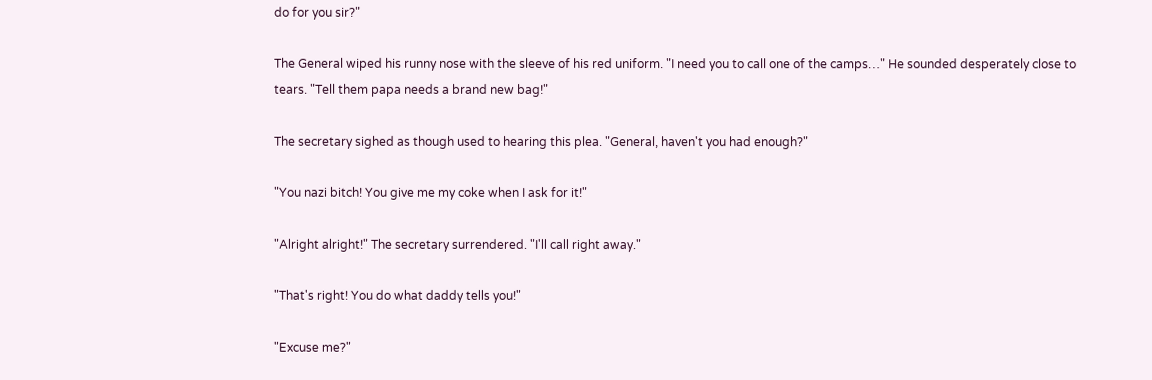do for you sir?"

The General wiped his runny nose with the sleeve of his red uniform. "I need you to call one of the camps…" He sounded desperately close to tears. "Tell them papa needs a brand new bag!"

The secretary sighed as though used to hearing this plea. "General, haven't you had enough?"

"You nazi bitch! You give me my coke when I ask for it!"

"Alright alright!" The secretary surrendered. "I'll call right away."

"That's right! You do what daddy tells you!"

"Excuse me?"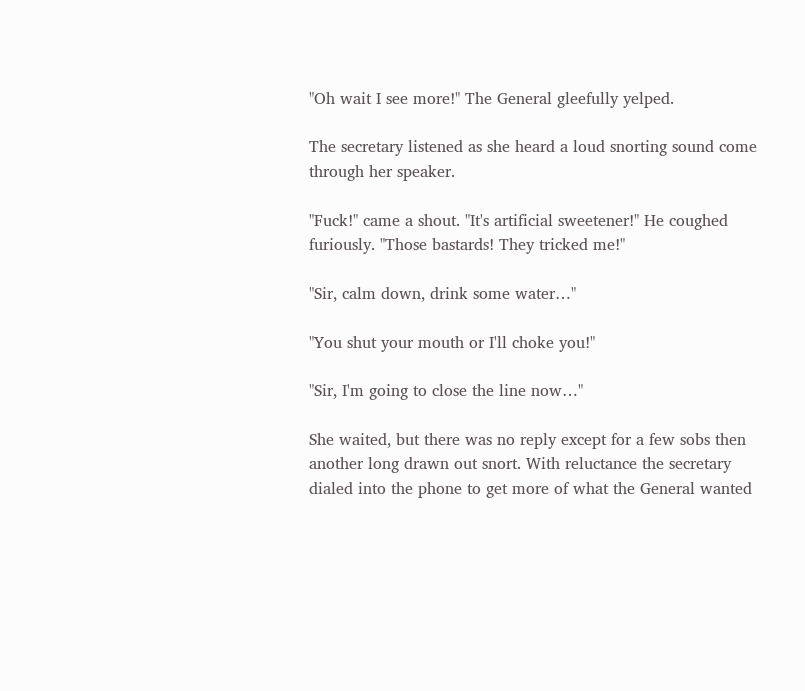"Oh wait I see more!" The General gleefully yelped.

The secretary listened as she heard a loud snorting sound come through her speaker.

"Fuck!" came a shout. "It's artificial sweetener!" He coughed furiously. "Those bastards! They tricked me!"

"Sir, calm down, drink some water…"

"You shut your mouth or I'll choke you!"

"Sir, I'm going to close the line now…"

She waited, but there was no reply except for a few sobs then another long drawn out snort. With reluctance the secretary dialed into the phone to get more of what the General wanted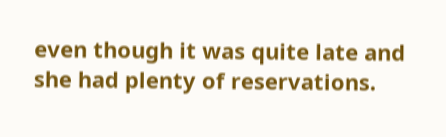even though it was quite late and she had plenty of reservations.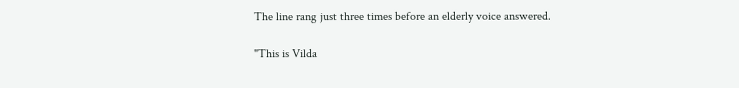The line rang just three times before an elderly voice answered.

"This is Vilda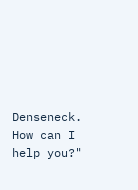Denseneck. How can I help you?"